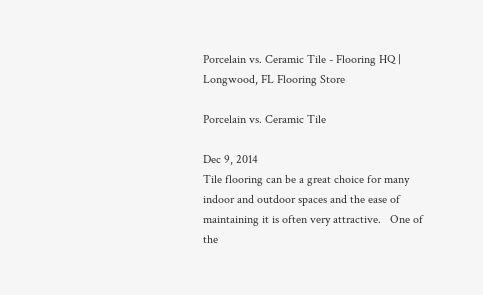Porcelain vs. Ceramic Tile - Flooring HQ | Longwood, FL Flooring Store

Porcelain vs. Ceramic Tile

Dec 9, 2014
Tile flooring can be a great choice for many indoor and outdoor spaces and the ease of maintaining it is often very attractive.   One of the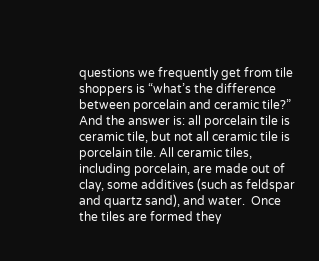questions we frequently get from tile shoppers is “what’s the difference between porcelain and ceramic tile?” And the answer is: all porcelain tile is ceramic tile, but not all ceramic tile is porcelain tile. All ceramic tiles, including porcelain, are made out of clay, some additives (such as feldspar and quartz sand), and water.  Once the tiles are formed they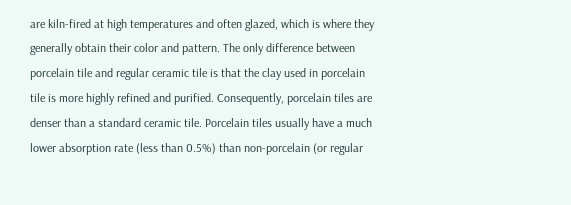are kiln-fired at high temperatures and often glazed, which is where they generally obtain their color and pattern. The only difference between porcelain tile and regular ceramic tile is that the clay used in porcelain tile is more highly refined and purified. Consequently, porcelain tiles are denser than a standard ceramic tile. Porcelain tiles usually have a much lower absorption rate (less than 0.5%) than non-porcelain (or regular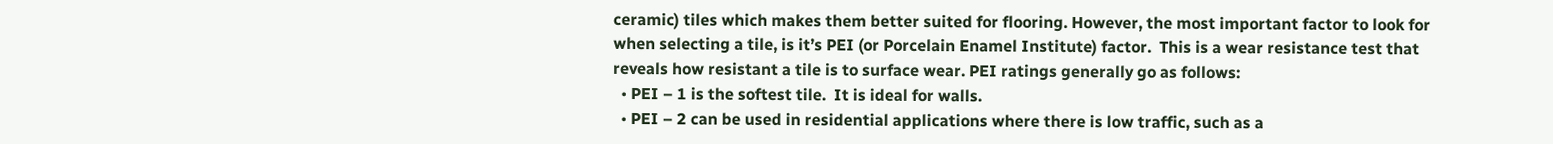ceramic) tiles which makes them better suited for flooring. However, the most important factor to look for when selecting a tile, is it’s PEI (or Porcelain Enamel Institute) factor.  This is a wear resistance test that reveals how resistant a tile is to surface wear. PEI ratings generally go as follows:
  • PEI – 1 is the softest tile.  It is ideal for walls.
  • PEI – 2 can be used in residential applications where there is low traffic, such as a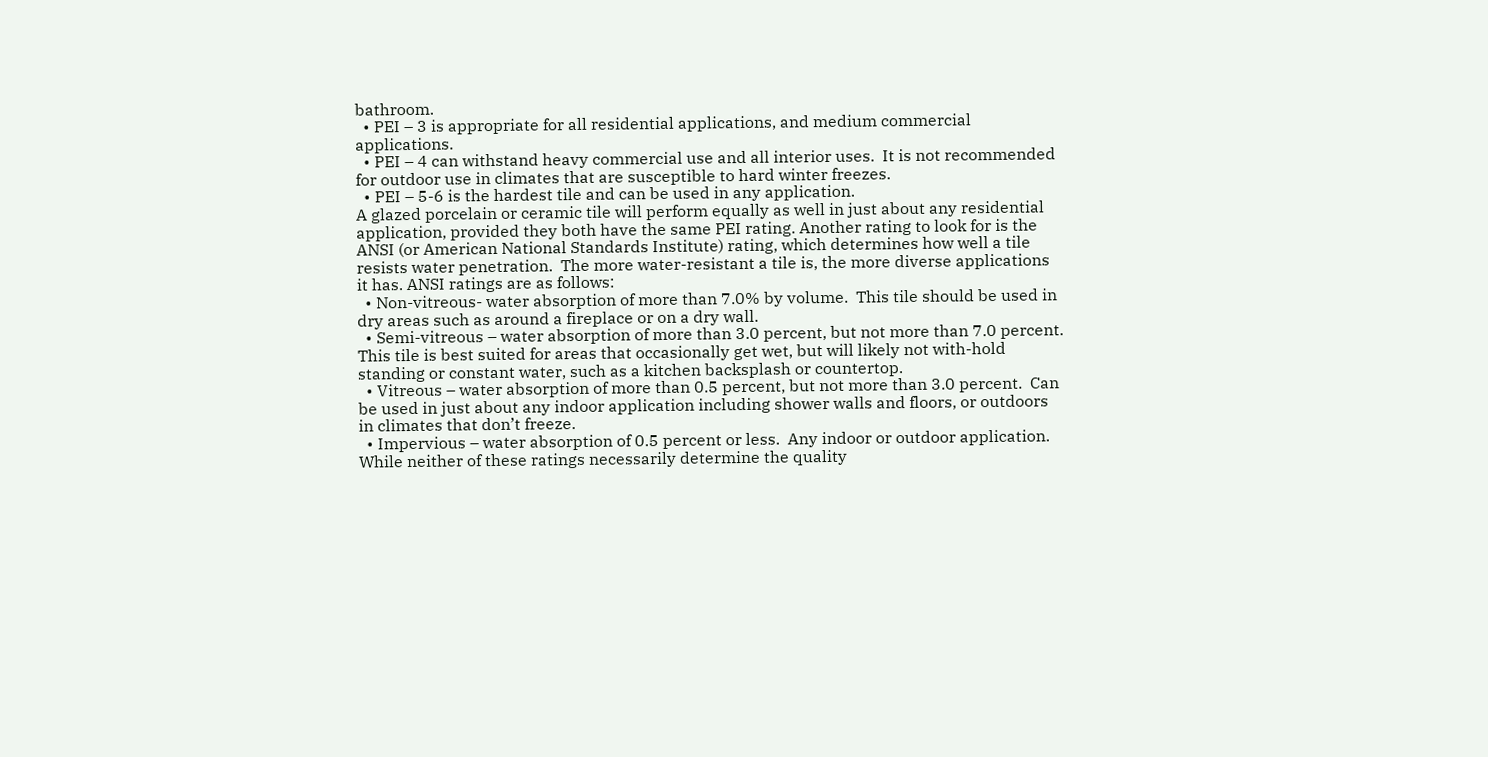bathroom.
  • PEI – 3 is appropriate for all residential applications, and medium commercial applications.
  • PEI – 4 can withstand heavy commercial use and all interior uses.  It is not recommended for outdoor use in climates that are susceptible to hard winter freezes.
  • PEI – 5-6 is the hardest tile and can be used in any application.
A glazed porcelain or ceramic tile will perform equally as well in just about any residential application, provided they both have the same PEI rating. Another rating to look for is the ANSI (or American National Standards Institute) rating, which determines how well a tile resists water penetration.  The more water-resistant a tile is, the more diverse applications it has. ANSI ratings are as follows:
  • Non-vitreous- water absorption of more than 7.0% by volume.  This tile should be used in dry areas such as around a fireplace or on a dry wall.
  • Semi-vitreous – water absorption of more than 3.0 percent, but not more than 7.0 percent.  This tile is best suited for areas that occasionally get wet, but will likely not with-hold standing or constant water, such as a kitchen backsplash or countertop.
  • Vitreous – water absorption of more than 0.5 percent, but not more than 3.0 percent.  Can be used in just about any indoor application including shower walls and floors, or outdoors in climates that don’t freeze.
  • Impervious – water absorption of 0.5 percent or less.  Any indoor or outdoor application.
While neither of these ratings necessarily determine the quality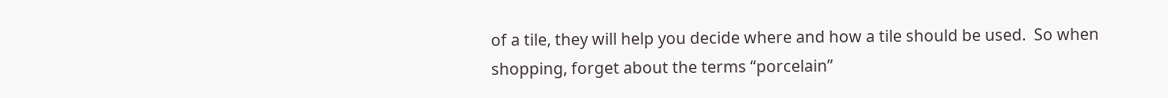of a tile, they will help you decide where and how a tile should be used.  So when shopping, forget about the terms “porcelain”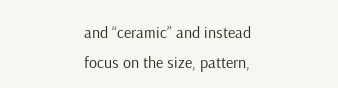and “ceramic” and instead focus on the size, pattern,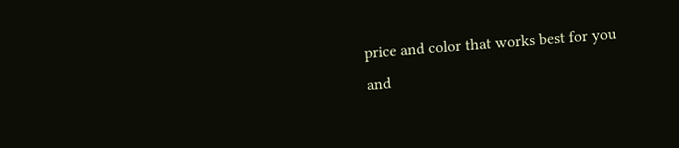price and color that works best for you and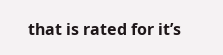that is rated for it’s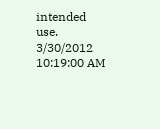intended use.
3/30/2012 10:19:00 AM